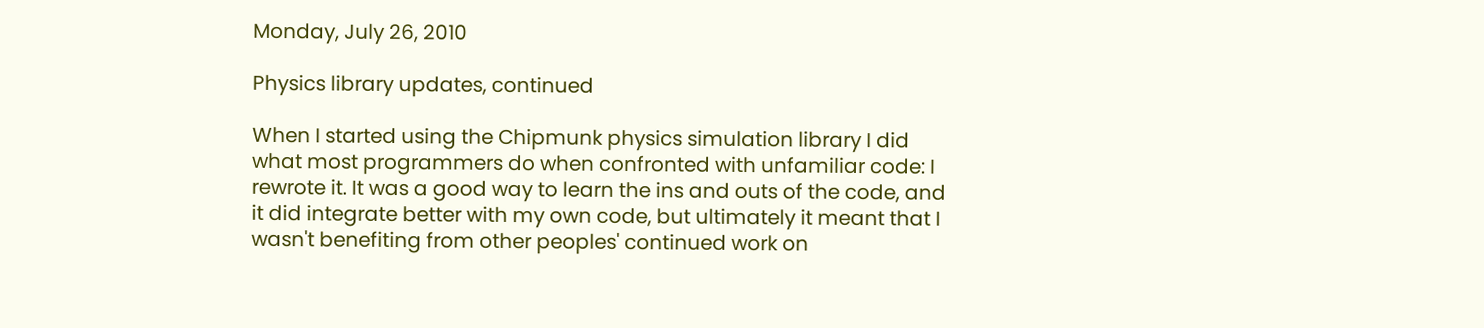Monday, July 26, 2010

Physics library updates, continued

When I started using the Chipmunk physics simulation library I did what most programmers do when confronted with unfamiliar code: I rewrote it. It was a good way to learn the ins and outs of the code, and it did integrate better with my own code, but ultimately it meant that I wasn't benefiting from other peoples' continued work on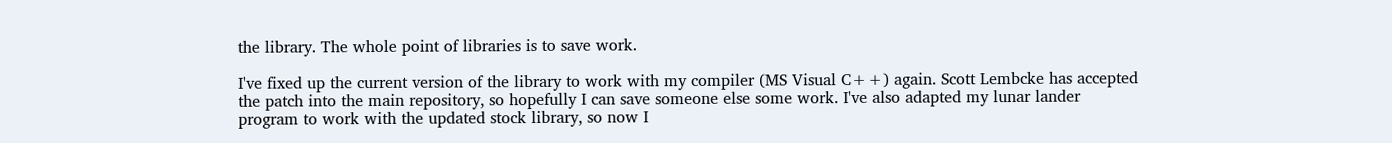the library. The whole point of libraries is to save work.

I've fixed up the current version of the library to work with my compiler (MS Visual C++) again. Scott Lembcke has accepted the patch into the main repository, so hopefully I can save someone else some work. I've also adapted my lunar lander program to work with the updated stock library, so now I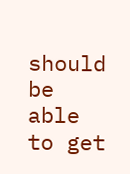should be able to get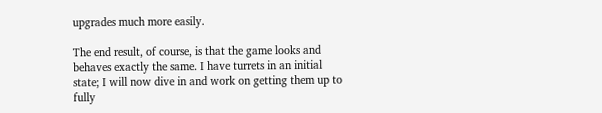upgrades much more easily.

The end result, of course, is that the game looks and behaves exactly the same. I have turrets in an initial state; I will now dive in and work on getting them up to fully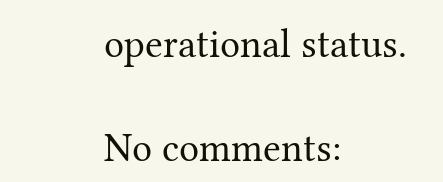operational status.

No comments: